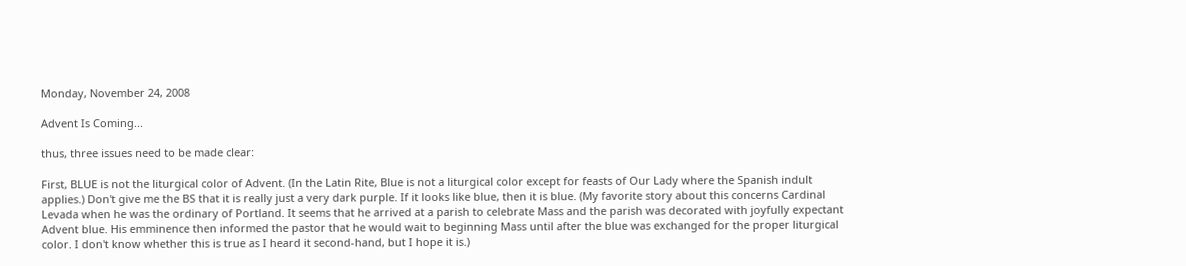Monday, November 24, 2008

Advent Is Coming...

thus, three issues need to be made clear:

First, BLUE is not the liturgical color of Advent. (In the Latin Rite, Blue is not a liturgical color except for feasts of Our Lady where the Spanish indult applies.) Don't give me the BS that it is really just a very dark purple. If it looks like blue, then it is blue. (My favorite story about this concerns Cardinal Levada when he was the ordinary of Portland. It seems that he arrived at a parish to celebrate Mass and the parish was decorated with joyfully expectant Advent blue. His emminence then informed the pastor that he would wait to beginning Mass until after the blue was exchanged for the proper liturgical color. I don't know whether this is true as I heard it second-hand, but I hope it is.)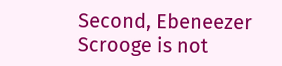Second, Ebeneezer Scrooge is not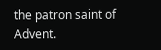the patron saint of Advent.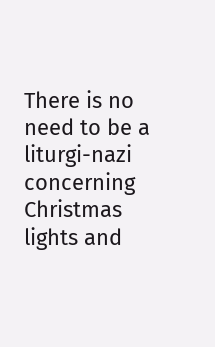There is no need to be a liturgi-nazi concerning Christmas lights and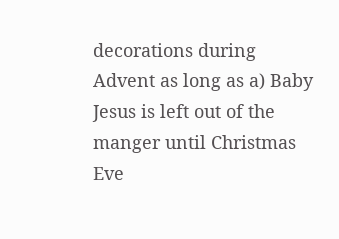decorations during Advent as long as a) Baby Jesus is left out of the manger until Christmas Eve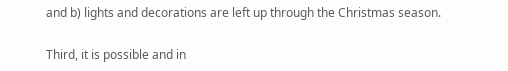and b) lights and decorations are left up through the Christmas season.

Third, it is possible and in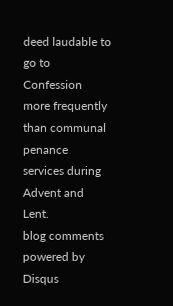deed laudable to go to Confession more frequently than communal penance services during Advent and Lent.
blog comments powered by Disqus